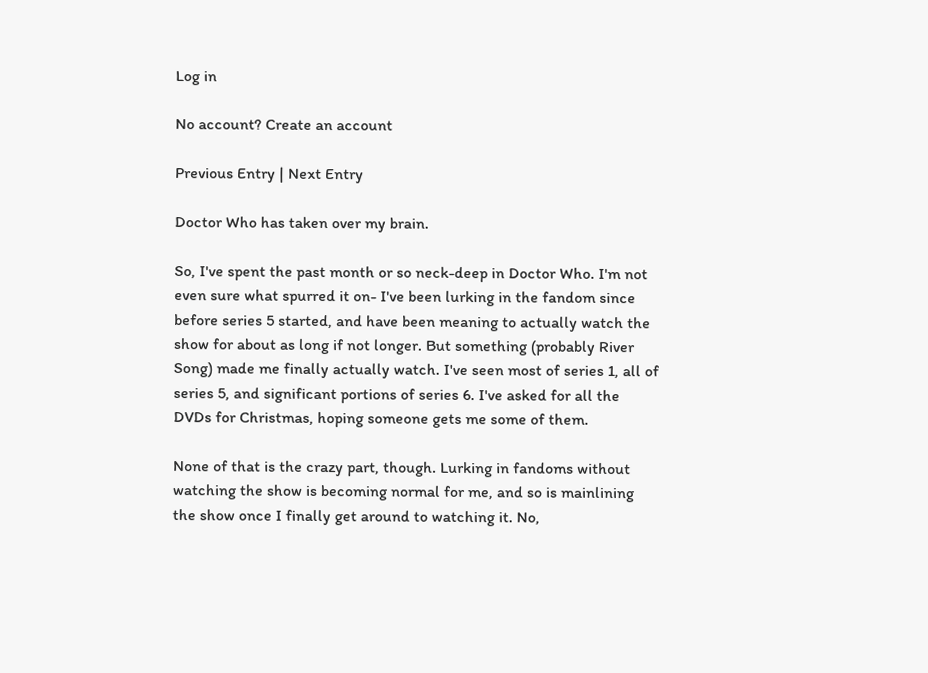Log in

No account? Create an account

Previous Entry | Next Entry

Doctor Who has taken over my brain.

So, I've spent the past month or so neck-deep in Doctor Who. I'm not even sure what spurred it on- I've been lurking in the fandom since before series 5 started, and have been meaning to actually watch the show for about as long if not longer. But something (probably River Song) made me finally actually watch. I've seen most of series 1, all of series 5, and significant portions of series 6. I've asked for all the DVDs for Christmas, hoping someone gets me some of them.

None of that is the crazy part, though. Lurking in fandoms without watching the show is becoming normal for me, and so is mainlining the show once I finally get around to watching it. No,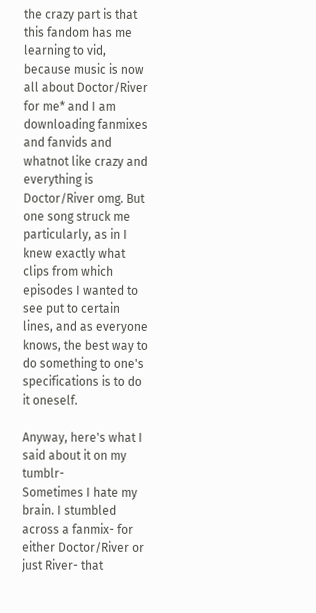the crazy part is that this fandom has me learning to vid, because music is now all about Doctor/River for me* and I am downloading fanmixes and fanvids and whatnot like crazy and everything is Doctor/River omg. But one song struck me particularly, as in I knew exactly what clips from which episodes I wanted to see put to certain lines, and as everyone knows, the best way to do something to one's specifications is to do it oneself.

Anyway, here's what I said about it on my tumblr-
Sometimes I hate my brain. I stumbled across a fanmix- for either Doctor/River or just River- that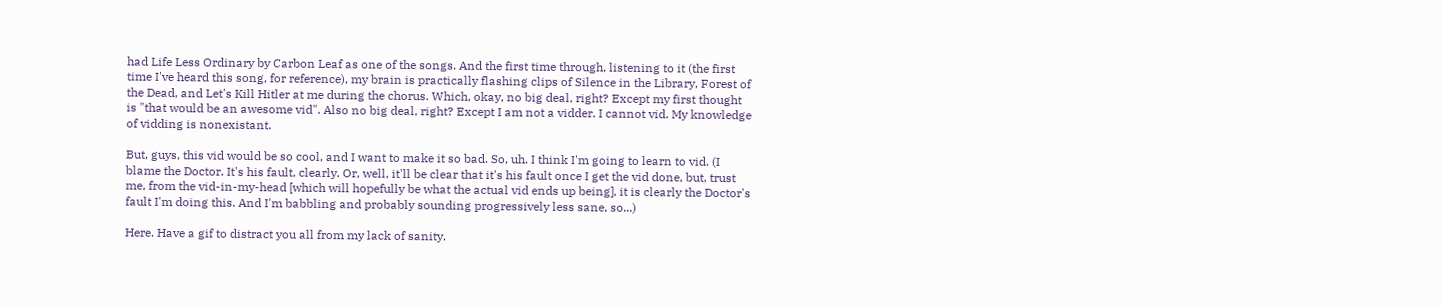had Life Less Ordinary by Carbon Leaf as one of the songs. And the first time through, listening to it (the first time I've heard this song, for reference), my brain is practically flashing clips of Silence in the Library, Forest of the Dead, and Let's Kill Hitler at me during the chorus. Which, okay, no big deal, right? Except my first thought is "that would be an awesome vid". Also no big deal, right? Except I am not a vidder. I cannot vid. My knowledge of vidding is nonexistant.

But, guys, this vid would be so cool, and I want to make it so bad. So, uh. I think I'm going to learn to vid. (I blame the Doctor. It's his fault, clearly. Or, well, it'll be clear that it's his fault once I get the vid done, but, trust me, from the vid-in-my-head [which will hopefully be what the actual vid ends up being], it is clearly the Doctor's fault I'm doing this. And I'm babbling and probably sounding progressively less sane, so...)

Here. Have a gif to distract you all from my lack of sanity.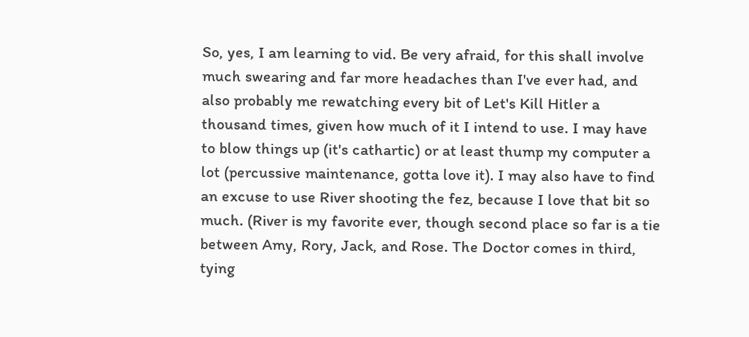So, yes, I am learning to vid. Be very afraid, for this shall involve much swearing and far more headaches than I've ever had, and also probably me rewatching every bit of Let's Kill Hitler a thousand times, given how much of it I intend to use. I may have to blow things up (it's cathartic) or at least thump my computer a lot (percussive maintenance, gotta love it). I may also have to find an excuse to use River shooting the fez, because I love that bit so much. (River is my favorite ever, though second place so far is a tie between Amy, Rory, Jack, and Rose. The Doctor comes in third, tying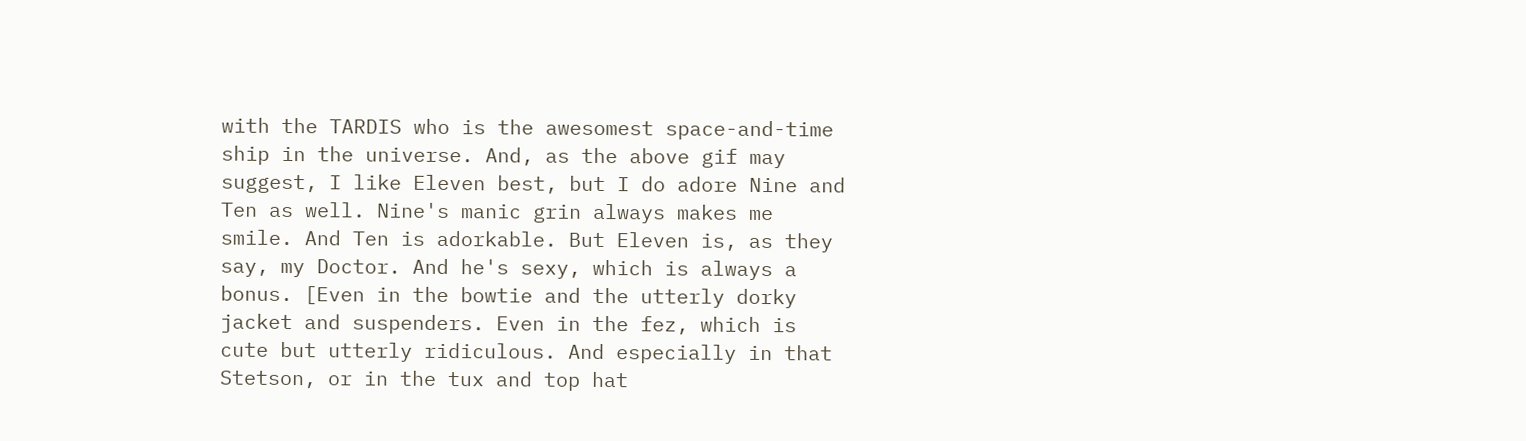with the TARDIS who is the awesomest space-and-time ship in the universe. And, as the above gif may suggest, I like Eleven best, but I do adore Nine and Ten as well. Nine's manic grin always makes me smile. And Ten is adorkable. But Eleven is, as they say, my Doctor. And he's sexy, which is always a bonus. [Even in the bowtie and the utterly dorky jacket and suspenders. Even in the fez, which is cute but utterly ridiculous. And especially in that Stetson, or in the tux and top hat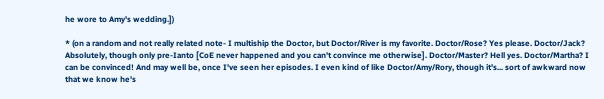he wore to Amy's wedding.])

* (on a random and not really related note- I multiship the Doctor, but Doctor/River is my favorite. Doctor/Rose? Yes please. Doctor/Jack? Absolutely, though only pre-Ianto [CoE never happened and you can't convince me otherwise]. Doctor/Master? Hell yes. Doctor/Martha? I can be convinced! And may well be, once I've seen her episodes. I even kind of like Doctor/Amy/Rory, though it's... sort of awkward now that we know he's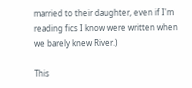married to their daughter, even if I'm reading fics I know were written when we barely knew River.)

This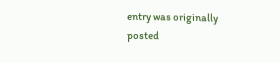entry was originally posted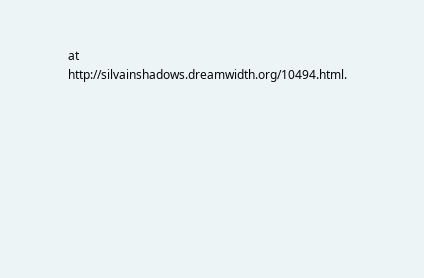at http://silvainshadows.dreamwidth.org/10494.html.